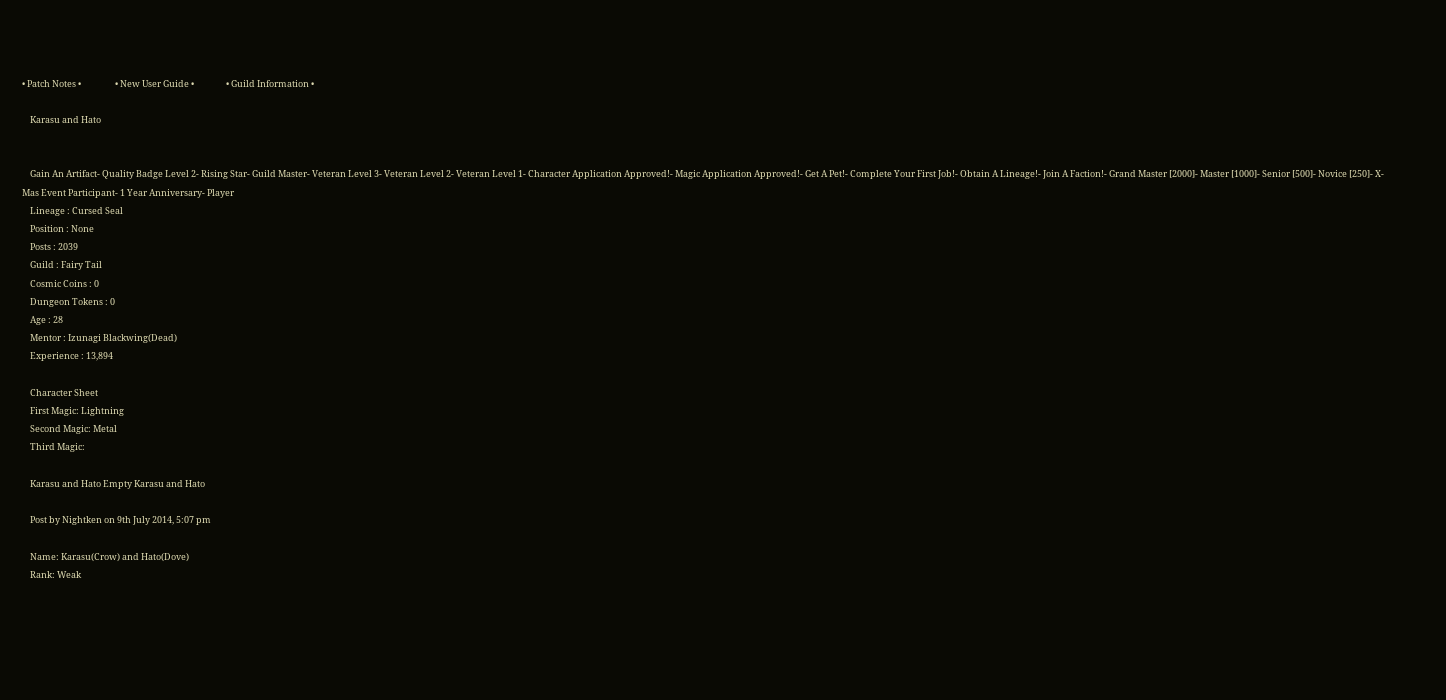• Patch Notes •                 • New User Guide •                • Guild Information •

    Karasu and Hato


    Gain An Artifact- Quality Badge Level 2- Rising Star- Guild Master- Veteran Level 3- Veteran Level 2- Veteran Level 1- Character Application Approved!- Magic Application Approved!- Get A Pet!- Complete Your First Job!- Obtain A Lineage!- Join A Faction!- Grand Master [2000]- Master [1000]- Senior [500]- Novice [250]- X-Mas Event Participant- 1 Year Anniversary- Player
    Lineage : Cursed Seal
    Position : None
    Posts : 2039
    Guild : Fairy Tail
    Cosmic Coins : 0
    Dungeon Tokens : 0
    Age : 28
    Mentor : Izunagi Blackwing(Dead)
    Experience : 13,894

    Character Sheet
    First Magic: Lightning
    Second Magic: Metal
    Third Magic:

    Karasu and Hato Empty Karasu and Hato

    Post by Nightken on 9th July 2014, 5:07 pm

    Name: Karasu(Crow) and Hato(Dove)
    Rank: Weak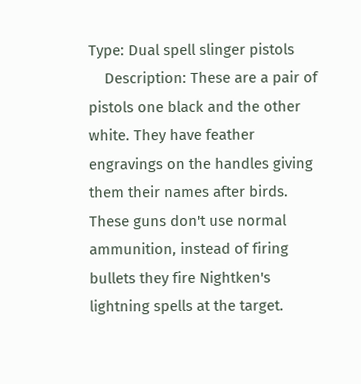Type: Dual spell slinger pistols
    Description: These are a pair of pistols one black and the other white. They have feather engravings on the handles giving them their names after birds. These guns don't use normal ammunition, instead of firing bullets they fire Nightken's lightning spells at the target.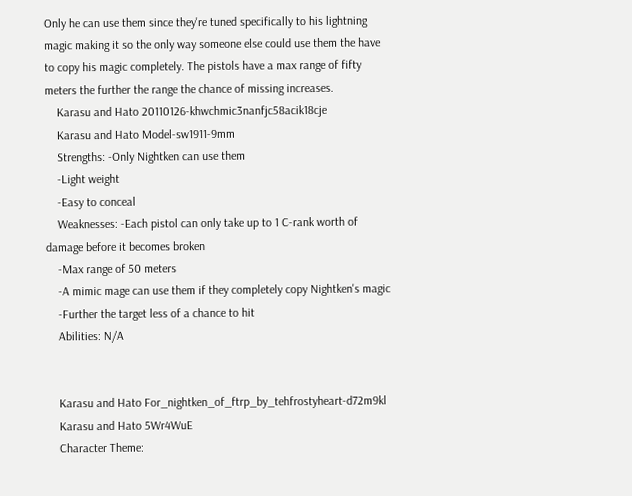Only he can use them since they're tuned specifically to his lightning magic making it so the only way someone else could use them the have to copy his magic completely. The pistols have a max range of fifty meters the further the range the chance of missing increases.
    Karasu and Hato 20110126-khwchmic3nanfjc58acik18cje
    Karasu and Hato Model-sw1911-9mm
    Strengths: -Only Nightken can use them
    -Light weight
    -Easy to conceal
    Weaknesses: -Each pistol can only take up to 1 C-rank worth of damage before it becomes broken
    -Max range of 50 meters
    -A mimic mage can use them if they completely copy Nightken's magic
    -Further the target less of a chance to hit
    Abilities: N/A


    Karasu and Hato For_nightken_of_ftrp_by_tehfrostyheart-d72m9kl
    Karasu and Hato 5Wr4WuE
    Character Theme: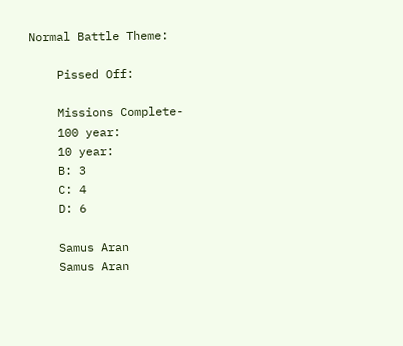Normal Battle Theme:

    Pissed Off:

    Missions Complete-
    100 year:
    10 year:
    B: 3
    C: 4
    D: 6

    Samus Aran
    Samus Aran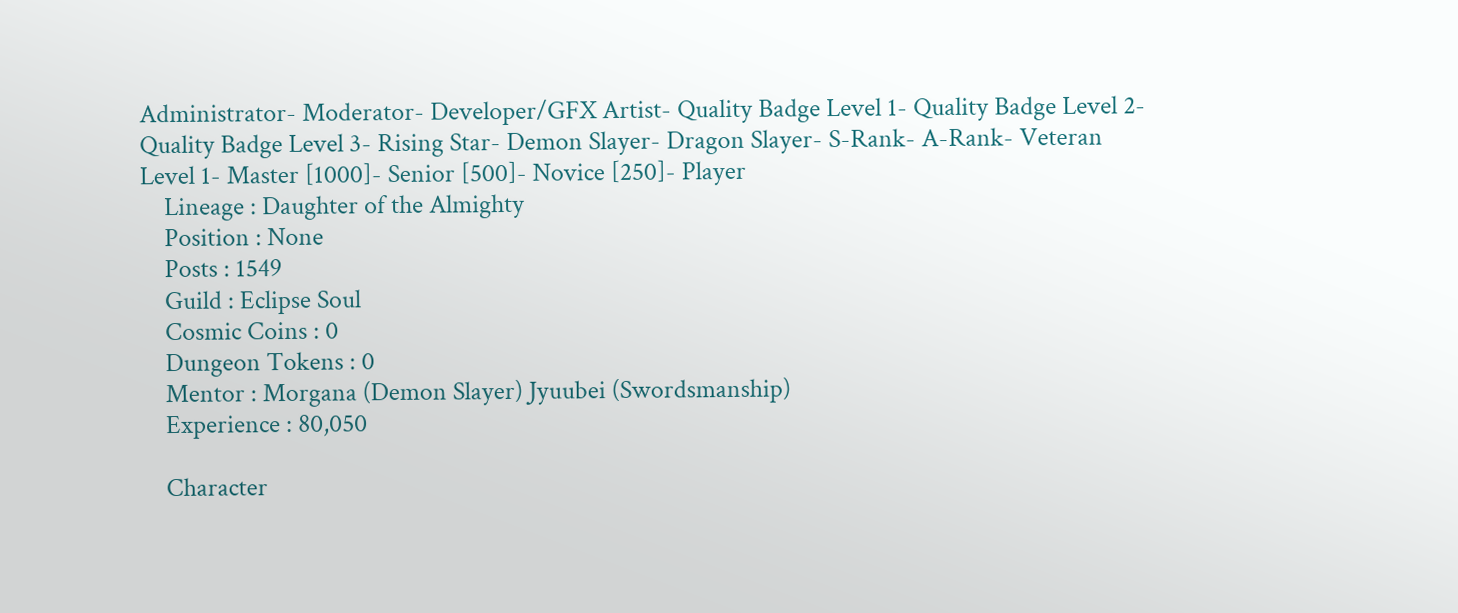Administrator- Moderator- Developer/GFX Artist- Quality Badge Level 1- Quality Badge Level 2- Quality Badge Level 3- Rising Star- Demon Slayer- Dragon Slayer- S-Rank- A-Rank- Veteran Level 1- Master [1000]- Senior [500]- Novice [250]- Player
    Lineage : Daughter of the Almighty
    Position : None
    Posts : 1549
    Guild : Eclipse Soul
    Cosmic Coins : 0
    Dungeon Tokens : 0
    Mentor : Morgana (Demon Slayer) Jyuubei (Swordsmanship)
    Experience : 80,050

    Character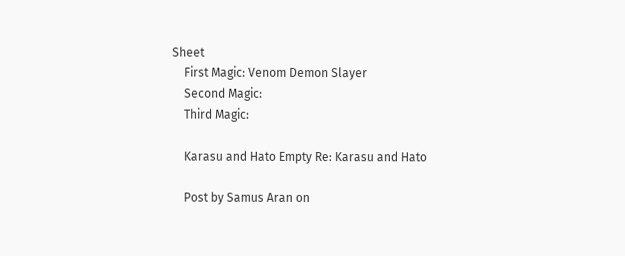Sheet
    First Magic: Venom Demon Slayer
    Second Magic:
    Third Magic:

    Karasu and Hato Empty Re: Karasu and Hato

    Post by Samus Aran on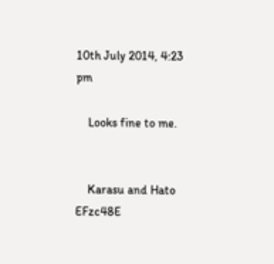10th July 2014, 4:23 pm

    Looks fine to me.


    Karasu and Hato EFzc48E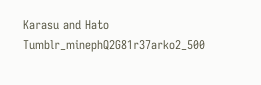Karasu and Hato Tumblr_minephQ2G81r37arko2_500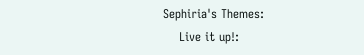Sephiria's Themes:
    Live it up!: